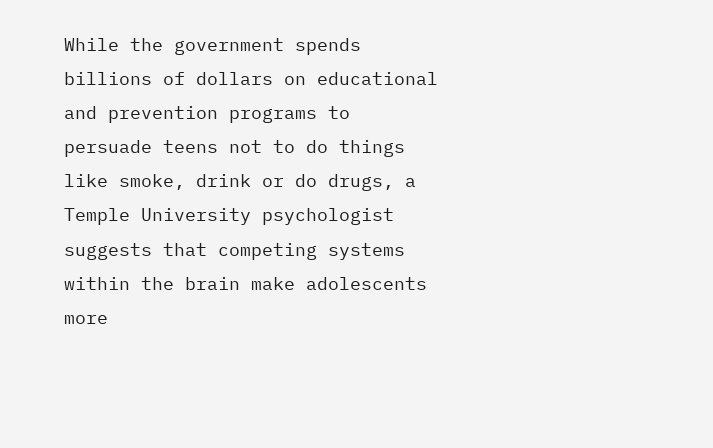While the government spends billions of dollars on educational and prevention programs to persuade teens not to do things like smoke, drink or do drugs, a Temple University psychologist suggests that competing systems within the brain make adolescents more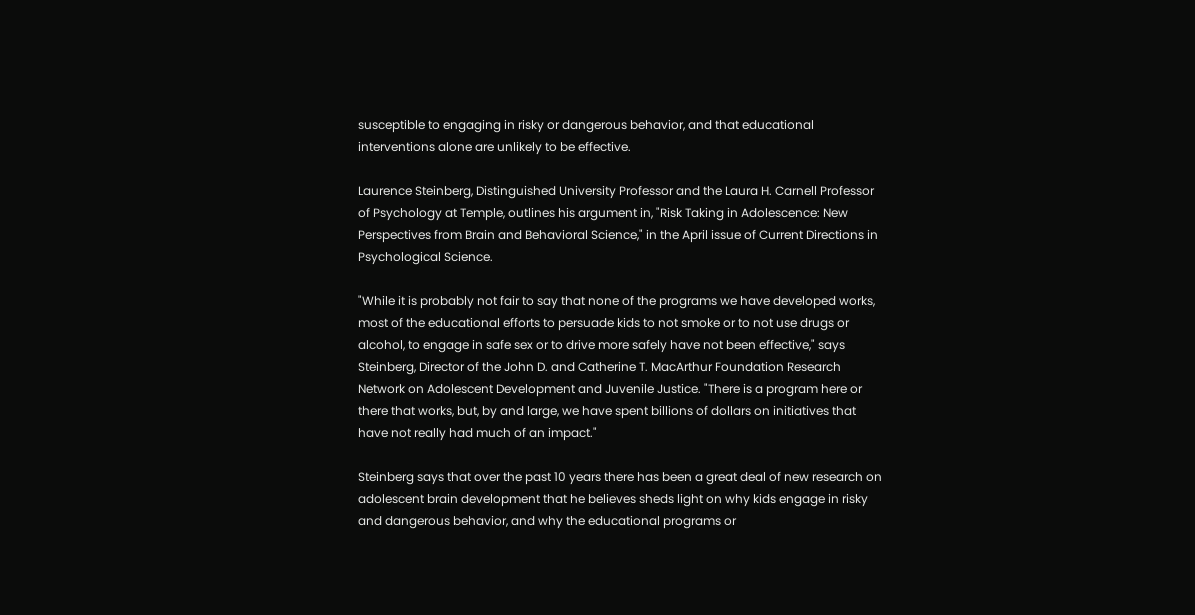susceptible to engaging in risky or dangerous behavior, and that educational interventions alone are unlikely to be effective.

Laurence Steinberg, Distinguished University Professor and the Laura H. Carnell Professor of Psychology at Temple, outlines his argument in, "Risk Taking in Adolescence: New Perspectives from Brain and Behavioral Science," in the April issue of Current Directions in Psychological Science.

"While it is probably not fair to say that none of the programs we have developed works, most of the educational efforts to persuade kids to not smoke or to not use drugs or alcohol, to engage in safe sex or to drive more safely have not been effective," says Steinberg, Director of the John D. and Catherine T. MacArthur Foundation Research Network on Adolescent Development and Juvenile Justice. "There is a program here or there that works, but, by and large, we have spent billions of dollars on initiatives that have not really had much of an impact."

Steinberg says that over the past 10 years there has been a great deal of new research on adolescent brain development that he believes sheds light on why kids engage in risky and dangerous behavior, and why the educational programs or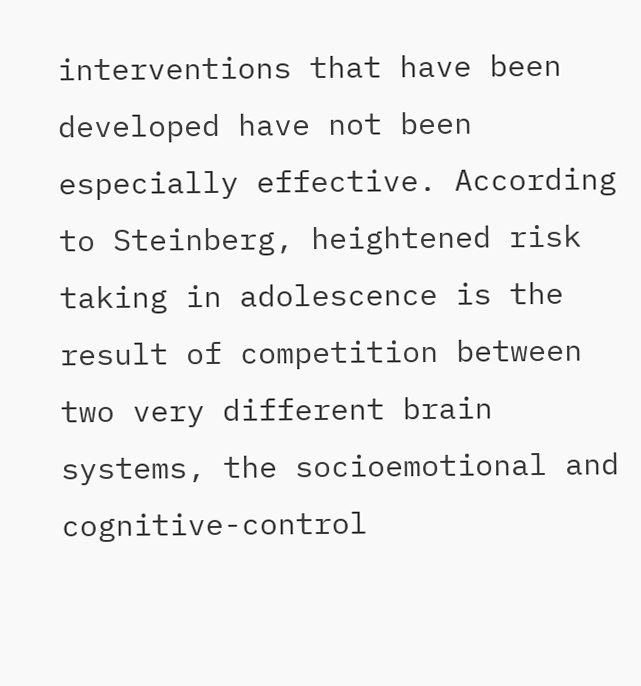interventions that have been developed have not been especially effective. According to Steinberg, heightened risk taking in adolescence is the result of competition between two very different brain systems, the socioemotional and cognitive-control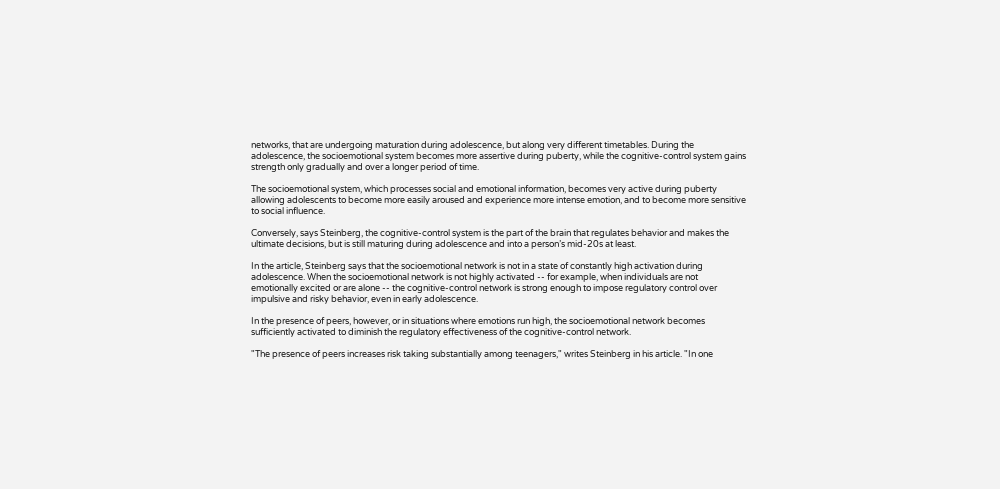networks, that are undergoing maturation during adolescence, but along very different timetables. During the adolescence, the socioemotional system becomes more assertive during puberty, while the cognitive-control system gains strength only gradually and over a longer period of time.

The socioemotional system, which processes social and emotional information, becomes very active during puberty allowing adolescents to become more easily aroused and experience more intense emotion, and to become more sensitive to social influence.

Conversely, says Steinberg, the cognitive-control system is the part of the brain that regulates behavior and makes the ultimate decisions, but is still maturing during adolescence and into a person’s mid-20s at least.

In the article, Steinberg says that the socioemotional network is not in a state of constantly high activation during adolescence. When the socioemotional network is not highly activated -- for example, when individuals are not emotionally excited or are alone -- the cognitive-control network is strong enough to impose regulatory control over impulsive and risky behavior, even in early adolescence.

In the presence of peers, however, or in situations where emotions run high, the socioemotional network becomes sufficiently activated to diminish the regulatory effectiveness of the cognitive-control network.

"The presence of peers increases risk taking substantially among teenagers," writes Steinberg in his article. "In one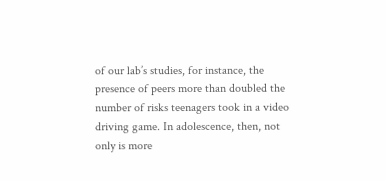of our lab’s studies, for instance, the presence of peers more than doubled the number of risks teenagers took in a video driving game. In adolescence, then, not only is more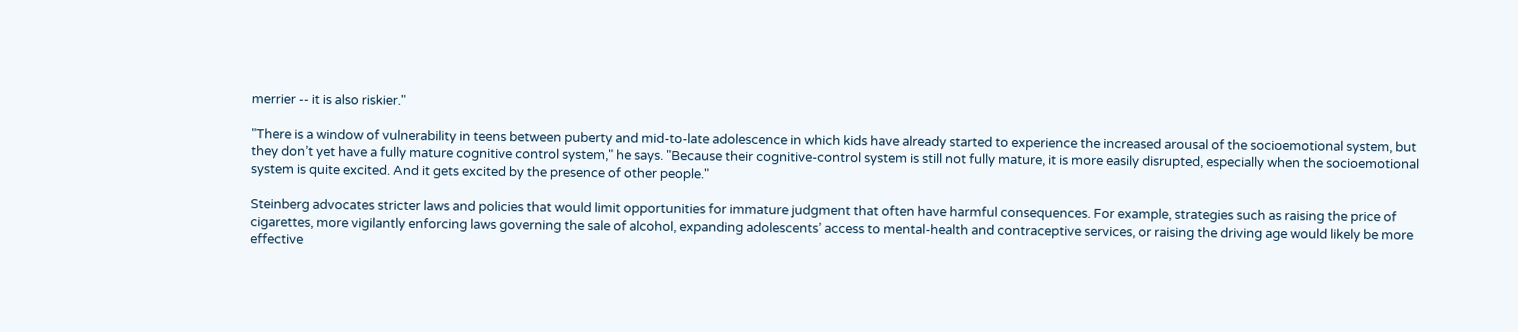merrier -- it is also riskier."

"There is a window of vulnerability in teens between puberty and mid-to-late adolescence in which kids have already started to experience the increased arousal of the socioemotional system, but they don’t yet have a fully mature cognitive control system," he says. "Because their cognitive-control system is still not fully mature, it is more easily disrupted, especially when the socioemotional system is quite excited. And it gets excited by the presence of other people."

Steinberg advocates stricter laws and policies that would limit opportunities for immature judgment that often have harmful consequences. For example, strategies such as raising the price of cigarettes, more vigilantly enforcing laws governing the sale of alcohol, expanding adolescents’ access to mental-health and contraceptive services, or raising the driving age would likely be more effective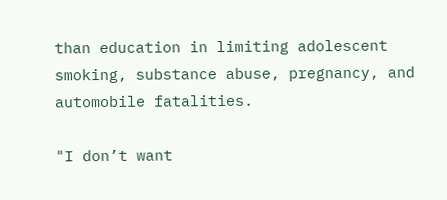than education in limiting adolescent smoking, substance abuse, pregnancy, and automobile fatalities.

"I don’t want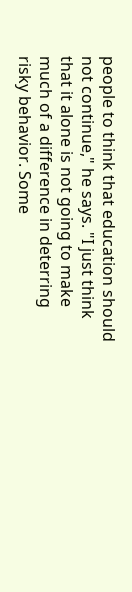people to think that education should not continue," he says. "I just think that it alone is not going to make much of a difference in deterring risky behavior. Some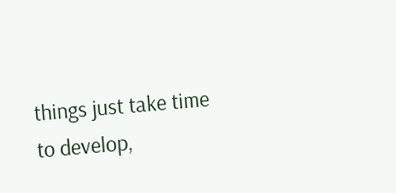things just take time to develop,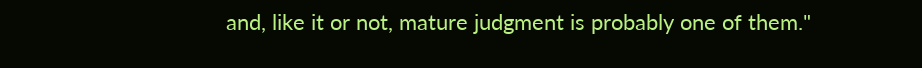and, like it or not, mature judgment is probably one of them."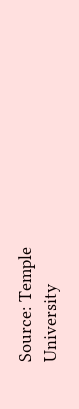Source: Temple University